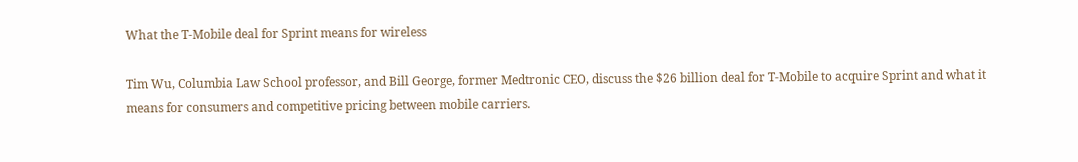What the T-Mobile deal for Sprint means for wireless

Tim Wu, Columbia Law School professor, and Bill George, former Medtronic CEO, discuss the $26 billion deal for T-Mobile to acquire Sprint and what it means for consumers and competitive pricing between mobile carriers.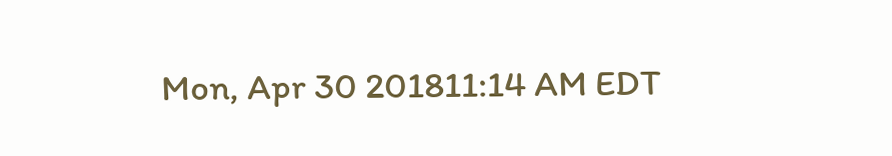Mon, Apr 30 201811:14 AM EDT